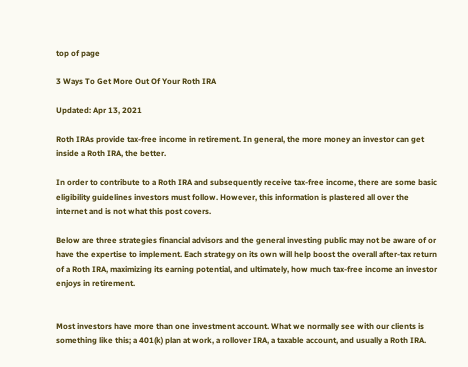top of page

3 Ways To Get More Out Of Your Roth IRA

Updated: Apr 13, 2021

Roth IRAs provide tax-free income in retirement. In general, the more money an investor can get inside a Roth IRA, the better.

In order to contribute to a Roth IRA and subsequently receive tax-free income, there are some basic eligibility guidelines investors must follow. However, this information is plastered all over the internet and is not what this post covers.

Below are three strategies financial advisors and the general investing public may not be aware of or have the expertise to implement. Each strategy on its own will help boost the overall after-tax return of a Roth IRA, maximizing its earning potential, and ultimately, how much tax-free income an investor enjoys in retirement.


Most investors have more than one investment account. What we normally see with our clients is something like this; a 401(k) plan at work, a rollover IRA, a taxable account, and usually a Roth IRA.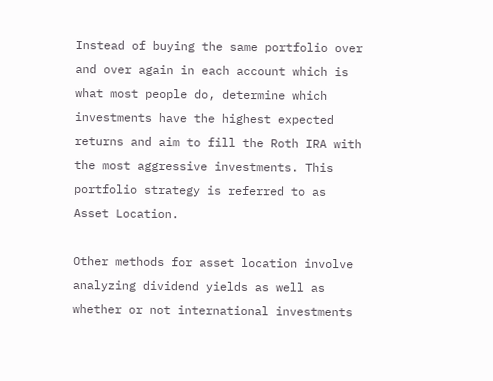Instead of buying the same portfolio over and over again in each account which is what most people do, determine which investments have the highest expected returns and aim to fill the Roth IRA with the most aggressive investments. This portfolio strategy is referred to as Asset Location.

Other methods for asset location involve analyzing dividend yields as well as whether or not international investments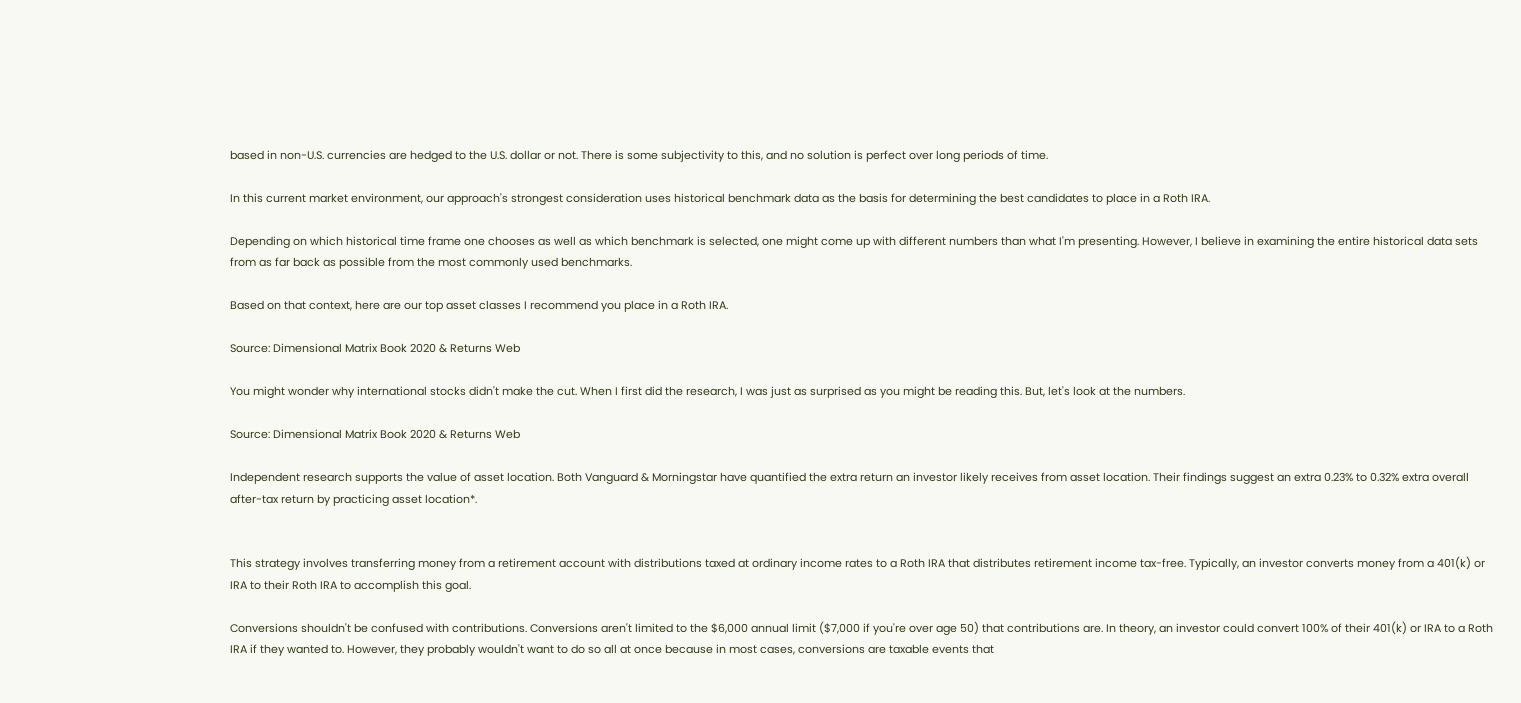based in non-U.S. currencies are hedged to the U.S. dollar or not. There is some subjectivity to this, and no solution is perfect over long periods of time.

In this current market environment, our approach's strongest consideration uses historical benchmark data as the basis for determining the best candidates to place in a Roth IRA.

Depending on which historical time frame one chooses as well as which benchmark is selected, one might come up with different numbers than what I'm presenting. However, I believe in examining the entire historical data sets from as far back as possible from the most commonly used benchmarks.

Based on that context, here are our top asset classes I recommend you place in a Roth IRA.

Source: Dimensional Matrix Book 2020 & Returns Web

You might wonder why international stocks didn't make the cut. When I first did the research, I was just as surprised as you might be reading this. But, let's look at the numbers.

Source: Dimensional Matrix Book 2020 & Returns Web

Independent research supports the value of asset location. Both Vanguard & Morningstar have quantified the extra return an investor likely receives from asset location. Their findings suggest an extra 0.23% to 0.32% extra overall after-tax return by practicing asset location*.


This strategy involves transferring money from a retirement account with distributions taxed at ordinary income rates to a Roth IRA that distributes retirement income tax-free. Typically, an investor converts money from a 401(k) or IRA to their Roth IRA to accomplish this goal.

Conversions shouldn't be confused with contributions. Conversions aren't limited to the $6,000 annual limit ($7,000 if you're over age 50) that contributions are. In theory, an investor could convert 100% of their 401(k) or IRA to a Roth IRA if they wanted to. However, they probably wouldn't want to do so all at once because in most cases, conversions are taxable events that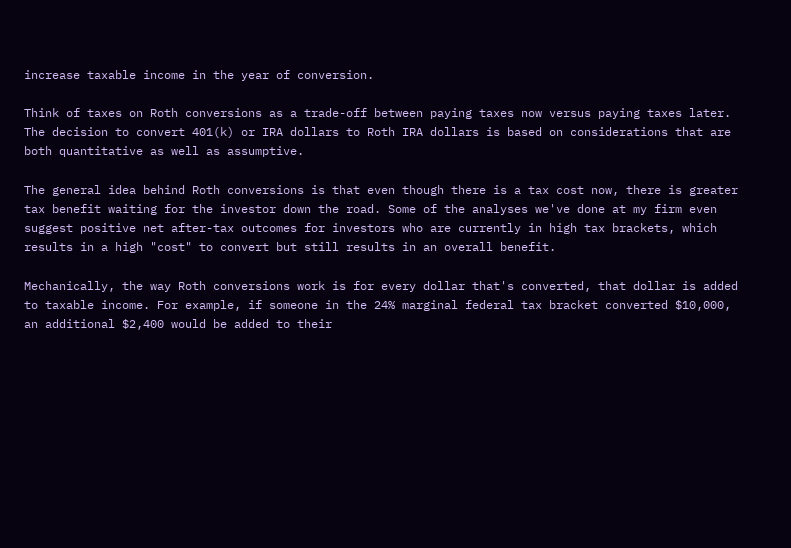increase taxable income in the year of conversion.

Think of taxes on Roth conversions as a trade-off between paying taxes now versus paying taxes later. The decision to convert 401(k) or IRA dollars to Roth IRA dollars is based on considerations that are both quantitative as well as assumptive.

The general idea behind Roth conversions is that even though there is a tax cost now, there is greater tax benefit waiting for the investor down the road. Some of the analyses we've done at my firm even suggest positive net after-tax outcomes for investors who are currently in high tax brackets, which results in a high "cost" to convert but still results in an overall benefit.

Mechanically, the way Roth conversions work is for every dollar that's converted, that dollar is added to taxable income. For example, if someone in the 24% marginal federal tax bracket converted $10,000, an additional $2,400 would be added to their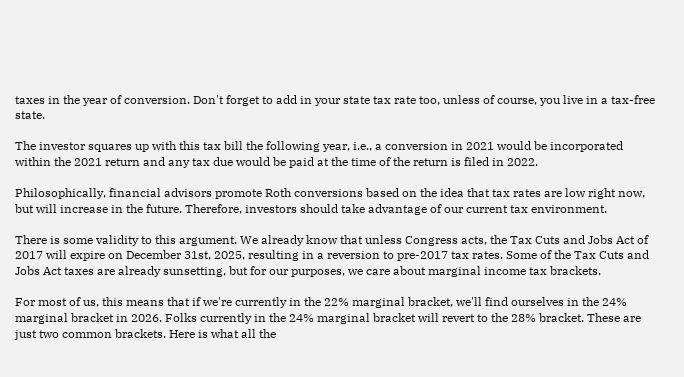taxes in the year of conversion. Don't forget to add in your state tax rate too, unless of course, you live in a tax-free state.

The investor squares up with this tax bill the following year, i.e., a conversion in 2021 would be incorporated within the 2021 return and any tax due would be paid at the time of the return is filed in 2022.

Philosophically, financial advisors promote Roth conversions based on the idea that tax rates are low right now, but will increase in the future. Therefore, investors should take advantage of our current tax environment.

There is some validity to this argument. We already know that unless Congress acts, the Tax Cuts and Jobs Act of 2017 will expire on December 31st, 2025, resulting in a reversion to pre-2017 tax rates. Some of the Tax Cuts and Jobs Act taxes are already sunsetting, but for our purposes, we care about marginal income tax brackets.

For most of us, this means that if we're currently in the 22% marginal bracket, we'll find ourselves in the 24% marginal bracket in 2026. Folks currently in the 24% marginal bracket will revert to the 28% bracket. These are just two common brackets. Here is what all the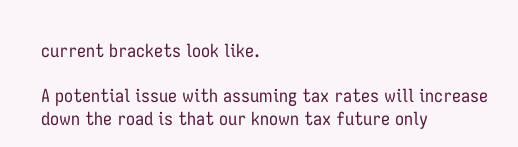current brackets look like.

A potential issue with assuming tax rates will increase down the road is that our known tax future only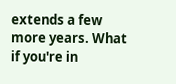extends a few more years. What if you're in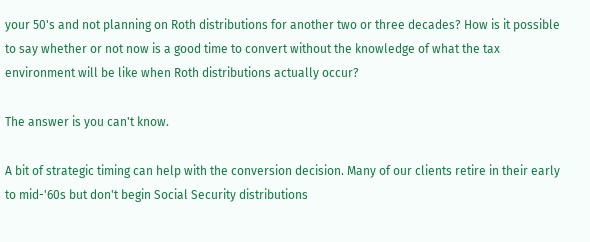your 50's and not planning on Roth distributions for another two or three decades? How is it possible to say whether or not now is a good time to convert without the knowledge of what the tax environment will be like when Roth distributions actually occur?

The answer is you can't know.

A bit of strategic timing can help with the conversion decision. Many of our clients retire in their early to mid-'60s but don't begin Social Security distributions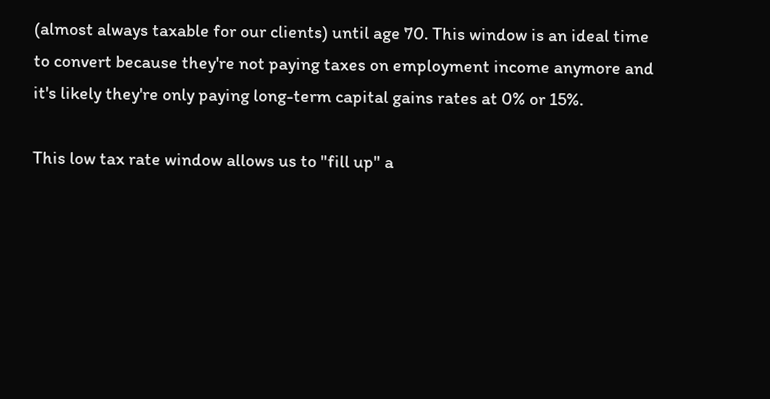(almost always taxable for our clients) until age 70. This window is an ideal time to convert because they're not paying taxes on employment income anymore and it's likely they're only paying long-term capital gains rates at 0% or 15%.

This low tax rate window allows us to "fill up" a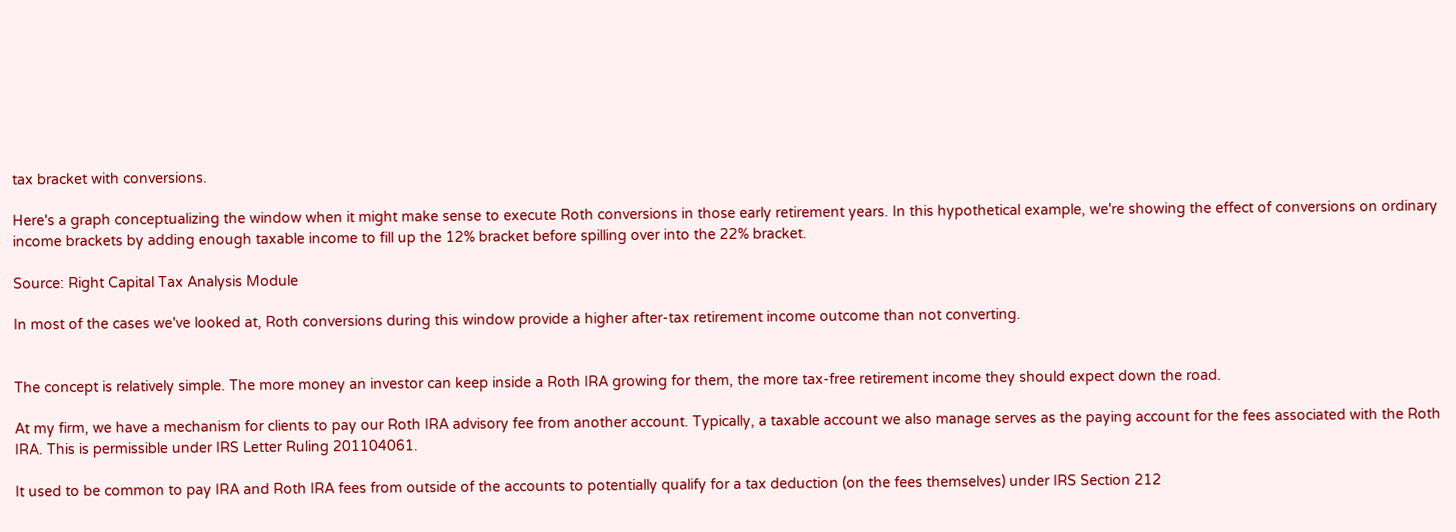tax bracket with conversions.

Here's a graph conceptualizing the window when it might make sense to execute Roth conversions in those early retirement years. In this hypothetical example, we're showing the effect of conversions on ordinary income brackets by adding enough taxable income to fill up the 12% bracket before spilling over into the 22% bracket.

Source: Right Capital Tax Analysis Module

In most of the cases we've looked at, Roth conversions during this window provide a higher after-tax retirement income outcome than not converting.


The concept is relatively simple. The more money an investor can keep inside a Roth IRA growing for them, the more tax-free retirement income they should expect down the road.

At my firm, we have a mechanism for clients to pay our Roth IRA advisory fee from another account. Typically, a taxable account we also manage serves as the paying account for the fees associated with the Roth IRA. This is permissible under IRS Letter Ruling 201104061.

It used to be common to pay IRA and Roth IRA fees from outside of the accounts to potentially qualify for a tax deduction (on the fees themselves) under IRS Section 212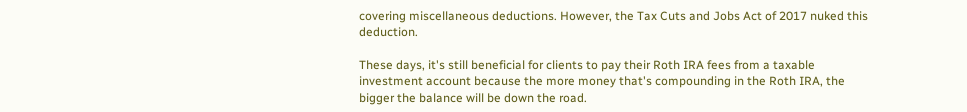covering miscellaneous deductions. However, the Tax Cuts and Jobs Act of 2017 nuked this deduction.

These days, it's still beneficial for clients to pay their Roth IRA fees from a taxable investment account because the more money that's compounding in the Roth IRA, the bigger the balance will be down the road.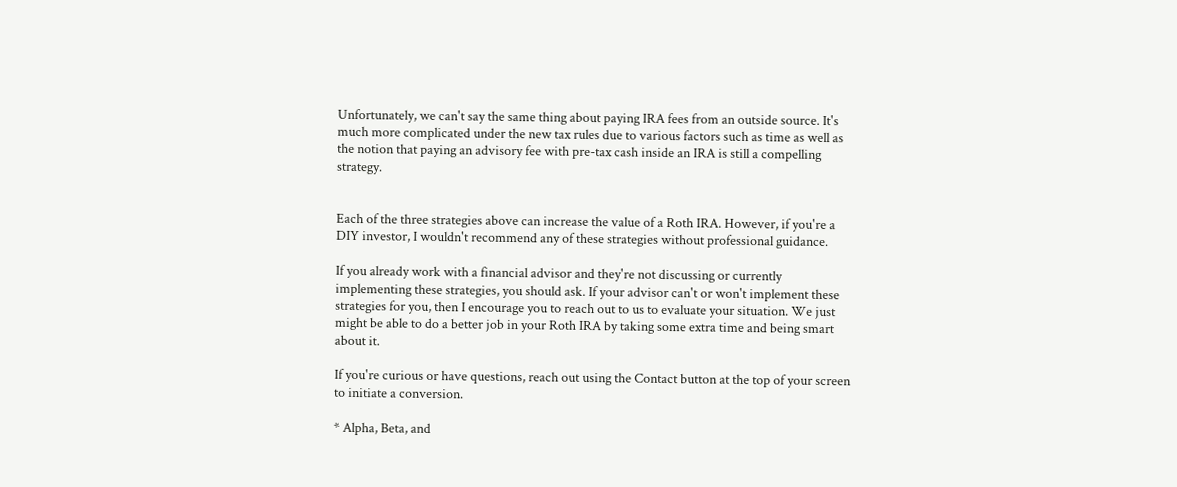Unfortunately, we can't say the same thing about paying IRA fees from an outside source. It's much more complicated under the new tax rules due to various factors such as time as well as the notion that paying an advisory fee with pre-tax cash inside an IRA is still a compelling strategy.


Each of the three strategies above can increase the value of a Roth IRA. However, if you're a DIY investor, I wouldn't recommend any of these strategies without professional guidance.

If you already work with a financial advisor and they're not discussing or currently implementing these strategies, you should ask. If your advisor can't or won't implement these strategies for you, then I encourage you to reach out to us to evaluate your situation. We just might be able to do a better job in your Roth IRA by taking some extra time and being smart about it.

If you're curious or have questions, reach out using the Contact button at the top of your screen to initiate a conversion.

* Alpha, Beta, and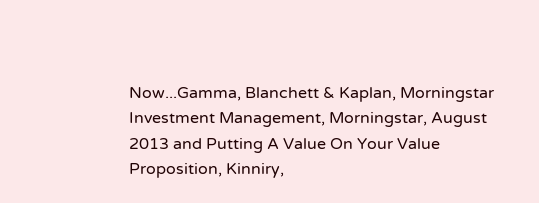Now...Gamma, Blanchett & Kaplan, Morningstar Investment Management, Morningstar, August 2013 and Putting A Value On Your Value Proposition, Kinniry,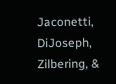Jaconetti, DiJoseph, Zilbering, &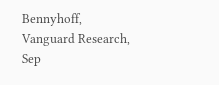Bennyhoff, Vanguard Research, Sep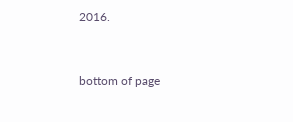2016.


bottom of page